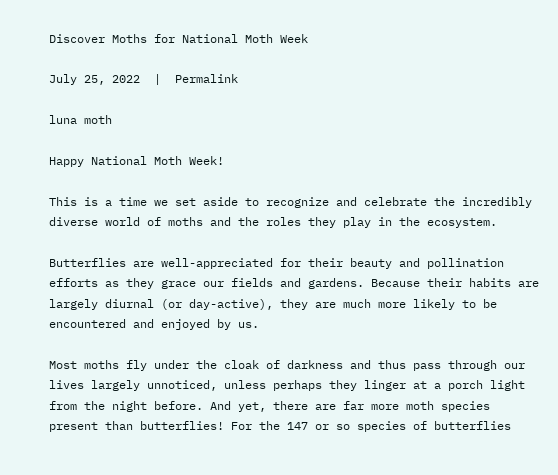Discover Moths for National Moth Week

July 25, 2022  |  Permalink

luna moth

Happy National Moth Week!

This is a time we set aside to recognize and celebrate the incredibly diverse world of moths and the roles they play in the ecosystem.

Butterflies are well-appreciated for their beauty and pollination efforts as they grace our fields and gardens. Because their habits are largely diurnal (or day-active), they are much more likely to be encountered and enjoyed by us.

Most moths fly under the cloak of darkness and thus pass through our lives largely unnoticed, unless perhaps they linger at a porch light from the night before. And yet, there are far more moth species present than butterflies! For the 147 or so species of butterflies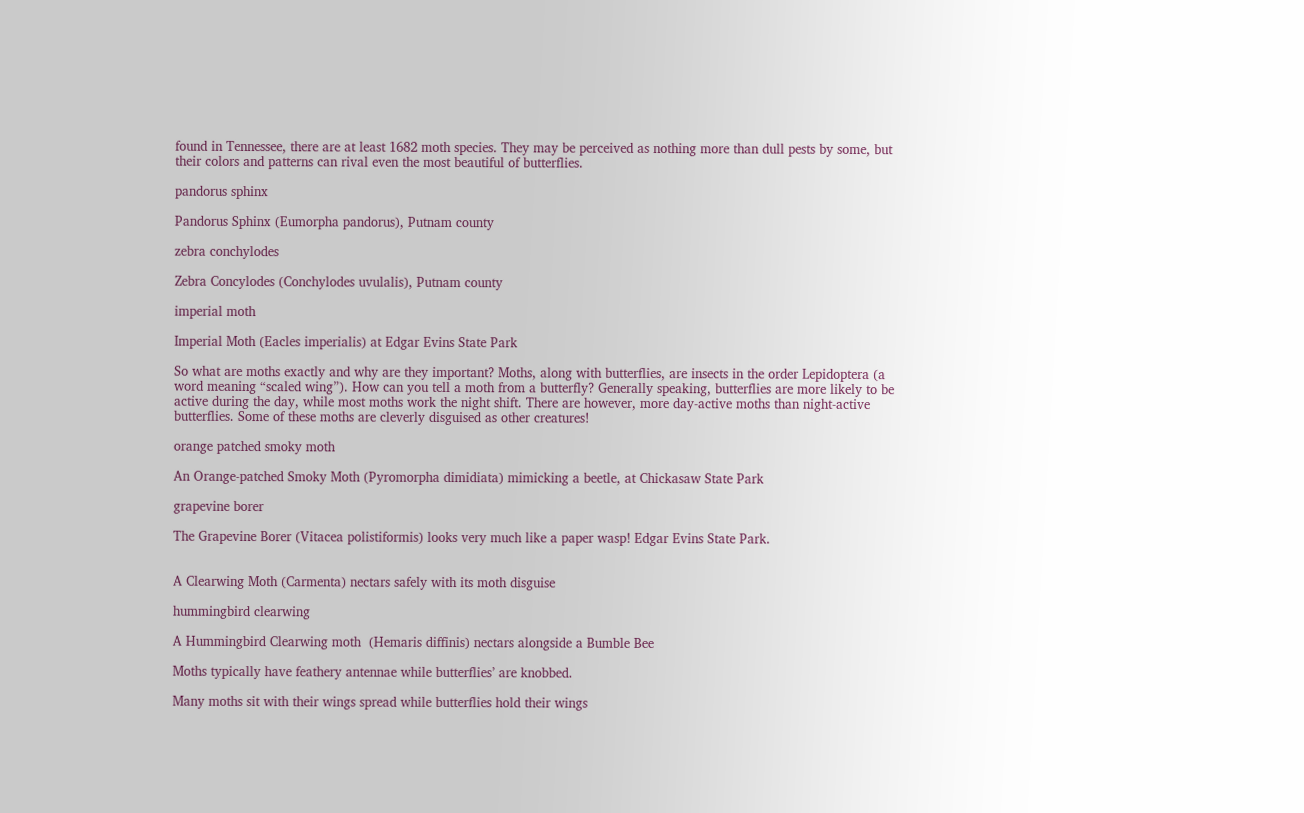found in Tennessee, there are at least 1682 moth species. They may be perceived as nothing more than dull pests by some, but their colors and patterns can rival even the most beautiful of butterflies.

pandorus sphinx

Pandorus Sphinx (Eumorpha pandorus), Putnam county

zebra conchylodes

Zebra Concylodes (Conchylodes uvulalis), Putnam county

imperial moth

Imperial Moth (Eacles imperialis) at Edgar Evins State Park

So what are moths exactly and why are they important? Moths, along with butterflies, are insects in the order Lepidoptera (a word meaning “scaled wing”). How can you tell a moth from a butterfly? Generally speaking, butterflies are more likely to be active during the day, while most moths work the night shift. There are however, more day-active moths than night-active butterflies. Some of these moths are cleverly disguised as other creatures!

orange patched smoky moth

An Orange-patched Smoky Moth (Pyromorpha dimidiata) mimicking a beetle, at Chickasaw State Park

grapevine borer

The Grapevine Borer (Vitacea polistiformis) looks very much like a paper wasp! Edgar Evins State Park.


A Clearwing Moth (Carmenta) nectars safely with its moth disguise

hummingbird clearwing

A Hummingbird Clearwing moth  (Hemaris diffinis) nectars alongside a Bumble Bee

Moths typically have feathery antennae while butterflies’ are knobbed.

Many moths sit with their wings spread while butterflies hold their wings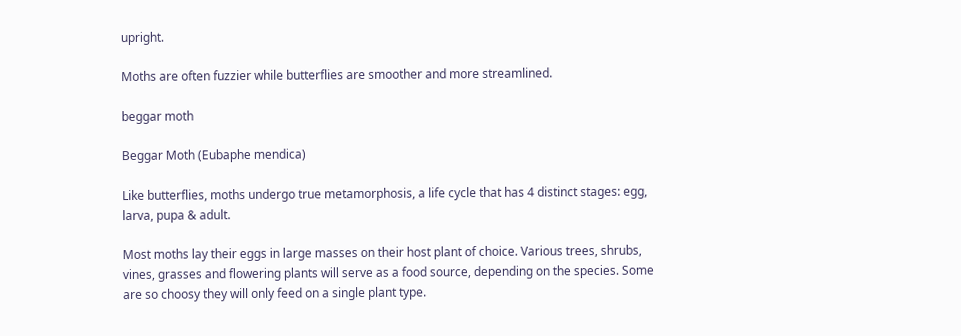upright.

Moths are often fuzzier while butterflies are smoother and more streamlined.

beggar moth

Beggar Moth (Eubaphe mendica)

Like butterflies, moths undergo true metamorphosis, a life cycle that has 4 distinct stages: egg, larva, pupa & adult.

Most moths lay their eggs in large masses on their host plant of choice. Various trees, shrubs, vines, grasses and flowering plants will serve as a food source, depending on the species. Some are so choosy they will only feed on a single plant type.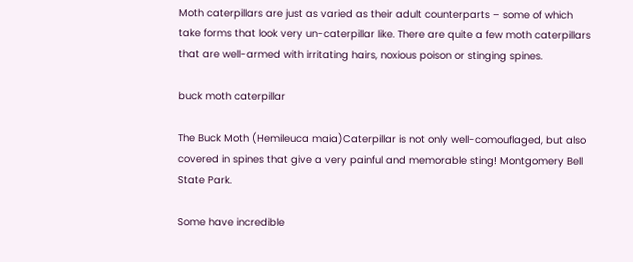Moth caterpillars are just as varied as their adult counterparts – some of which take forms that look very un-caterpillar like. There are quite a few moth caterpillars that are well-armed with irritating hairs, noxious poison or stinging spines.

buck moth caterpillar

The Buck Moth (Hemileuca maia)Caterpillar is not only well-comouflaged, but also covered in spines that give a very painful and memorable sting! Montgomery Bell State Park.

Some have incredible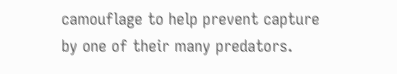camouflage to help prevent capture by one of their many predators.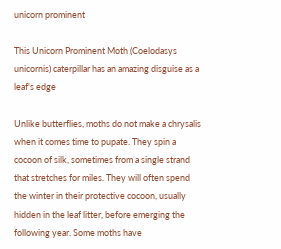unicorn prominent

This Unicorn Prominent Moth (Coelodasys unicornis) caterpillar has an amazing disguise as a leaf's edge

Unlike butterflies, moths do not make a chrysalis when it comes time to pupate. They spin a cocoon of silk, sometimes from a single strand that stretches for miles. They will often spend the winter in their protective cocoon, usually hidden in the leaf litter, before emerging the following year. Some moths have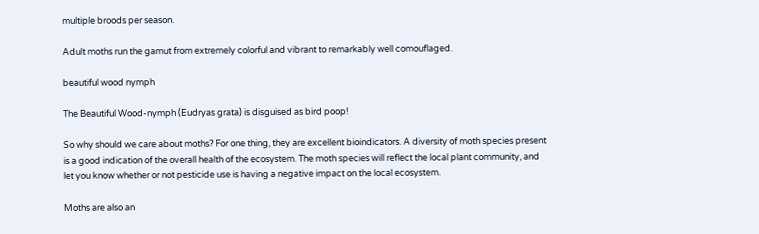multiple broods per season.

Adult moths run the gamut from extremely colorful and vibrant to remarkably well comouflaged.

beautiful wood nymph

The Beautiful Wood-nymph (Eudryas grata) is disguised as bird poop!

So why should we care about moths? For one thing, they are excellent bioindicators. A diversity of moth species present is a good indication of the overall health of the ecosystem. The moth species will reflect the local plant community, and let you know whether or not pesticide use is having a negative impact on the local ecosystem.

Moths are also an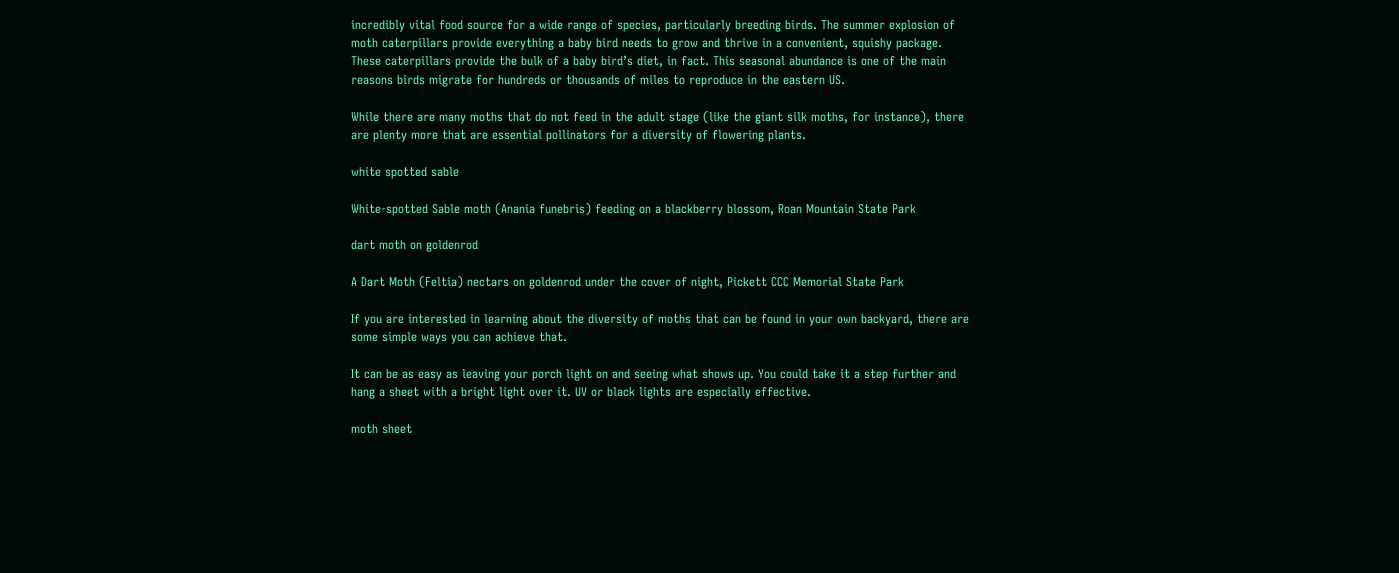incredibly vital food source for a wide range of species, particularly breeding birds. The summer explosion of moth caterpillars provide everything a baby bird needs to grow and thrive in a convenient, squishy package. These caterpillars provide the bulk of a baby bird’s diet, in fact. This seasonal abundance is one of the main reasons birds migrate for hundreds or thousands of miles to reproduce in the eastern US.

While there are many moths that do not feed in the adult stage (like the giant silk moths, for instance), there are plenty more that are essential pollinators for a diversity of flowering plants.

white spotted sable

White-spotted Sable moth (Anania funebris) feeding on a blackberry blossom, Roan Mountain State Park

dart moth on goldenrod

A Dart Moth (Feltia) nectars on goldenrod under the cover of night, Pickett CCC Memorial State Park

If you are interested in learning about the diversity of moths that can be found in your own backyard, there are some simple ways you can achieve that.

It can be as easy as leaving your porch light on and seeing what shows up. You could take it a step further and hang a sheet with a bright light over it. UV or black lights are especially effective.

moth sheet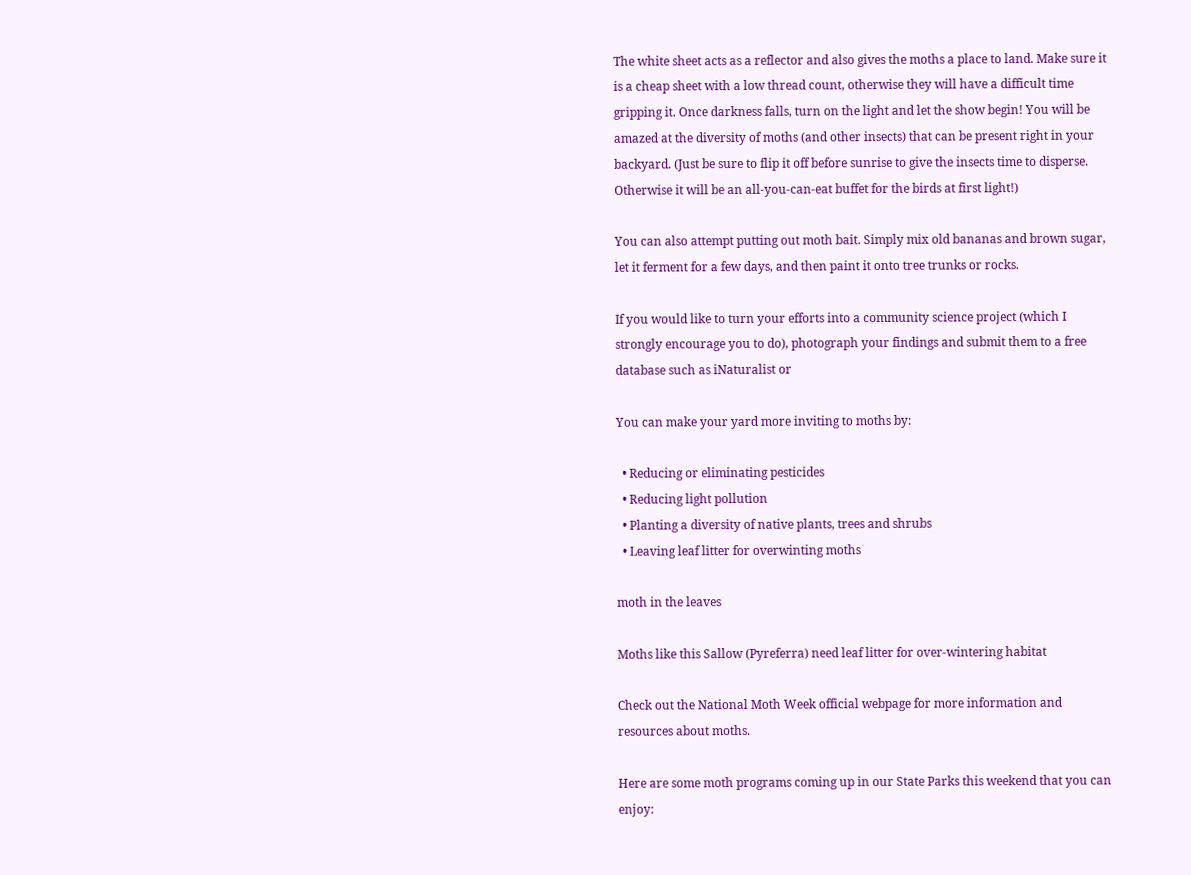The white sheet acts as a reflector and also gives the moths a place to land. Make sure it is a cheap sheet with a low thread count, otherwise they will have a difficult time gripping it. Once darkness falls, turn on the light and let the show begin! You will be amazed at the diversity of moths (and other insects) that can be present right in your backyard. (Just be sure to flip it off before sunrise to give the insects time to disperse. Otherwise it will be an all-you-can-eat buffet for the birds at first light!)

You can also attempt putting out moth bait. Simply mix old bananas and brown sugar, let it ferment for a few days, and then paint it onto tree trunks or rocks.

If you would like to turn your efforts into a community science project (which I strongly encourage you to do), photograph your findings and submit them to a free database such as iNaturalist or

You can make your yard more inviting to moths by:

  • Reducing or eliminating pesticides
  • Reducing light pollution
  • Planting a diversity of native plants, trees and shrubs
  • Leaving leaf litter for overwinting moths

moth in the leaves

Moths like this Sallow (Pyreferra) need leaf litter for over-wintering habitat

Check out the National Moth Week official webpage for more information and resources about moths.

Here are some moth programs coming up in our State Parks this weekend that you can enjoy: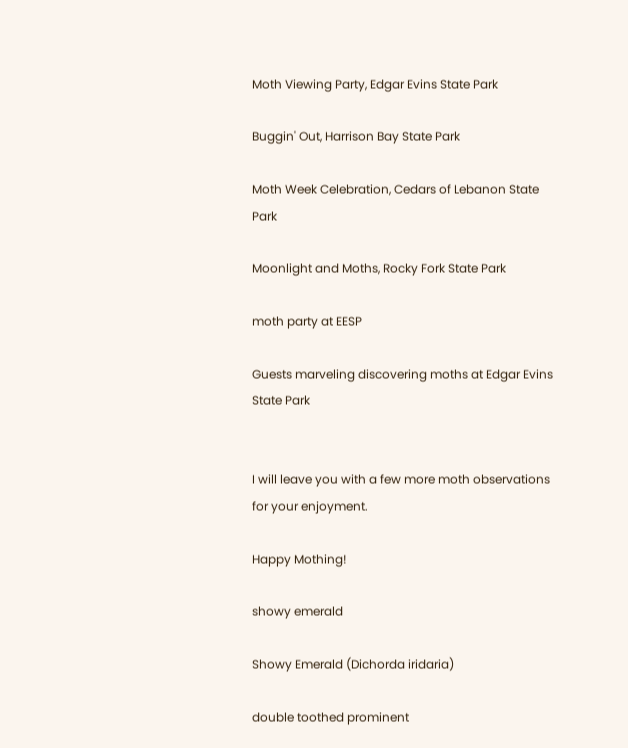Moth Viewing Party, Edgar Evins State Park

Buggin' Out, Harrison Bay State Park

Moth Week Celebration, Cedars of Lebanon State Park

Moonlight and Moths, Rocky Fork State Park

moth party at EESP

Guests marveling discovering moths at Edgar Evins State Park


I will leave you with a few more moth observations for your enjoyment.

Happy Mothing!

showy emerald

Showy Emerald (Dichorda iridaria)

double toothed prominent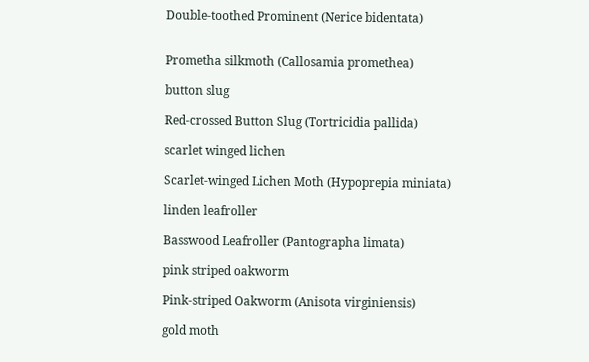Double-toothed Prominent (Nerice bidentata)


Prometha silkmoth (Callosamia promethea)

button slug

Red-crossed Button Slug (Tortricidia pallida)

scarlet winged lichen

Scarlet-winged Lichen Moth (Hypoprepia miniata)

linden leafroller

Basswood Leafroller (Pantographa limata)

pink striped oakworm

Pink-striped Oakworm (Anisota virginiensis)

gold moth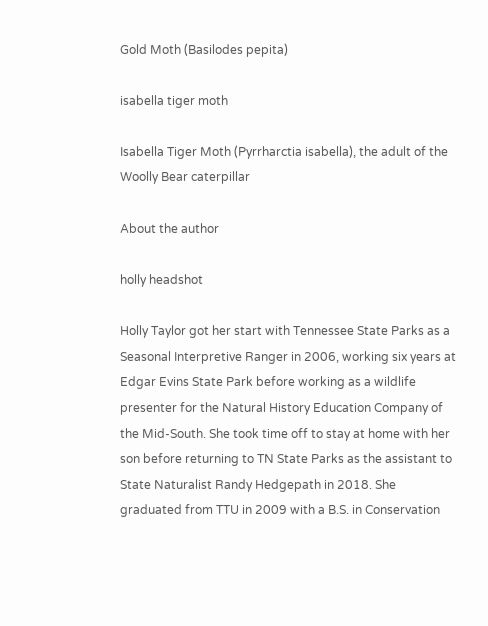Gold Moth (Basilodes pepita)

isabella tiger moth

Isabella Tiger Moth (Pyrrharctia isabella), the adult of the Woolly Bear caterpillar

About the author

holly headshot

Holly Taylor got her start with Tennessee State Parks as a Seasonal Interpretive Ranger in 2006, working six years at Edgar Evins State Park before working as a wildlife presenter for the Natural History Education Company of the Mid-South. She took time off to stay at home with her son before returning to TN State Parks as the assistant to State Naturalist Randy Hedgepath in 2018. She graduated from TTU in 2009 with a B.S. in Conservation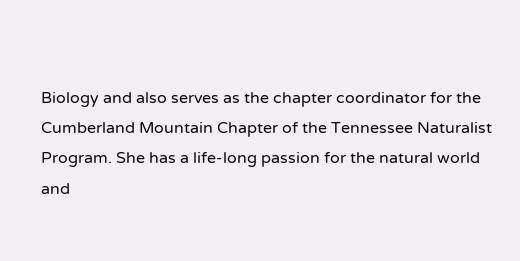Biology and also serves as the chapter coordinator for the Cumberland Mountain Chapter of the Tennessee Naturalist Program. She has a life-long passion for the natural world and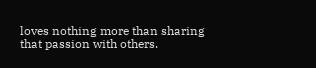loves nothing more than sharing that passion with others.